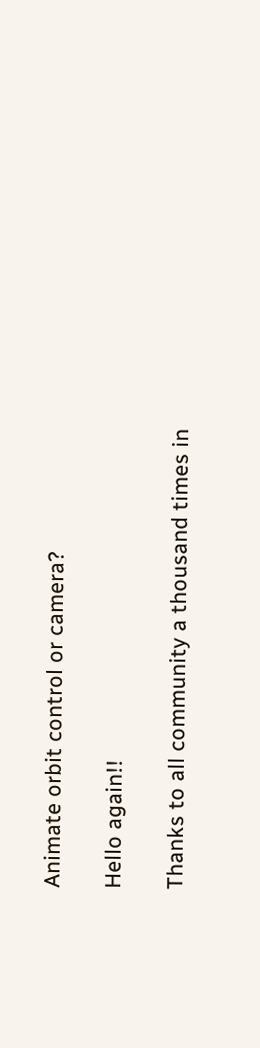Animate orbit control or camera?

Hello again!!

Thanks to all community a thousand times in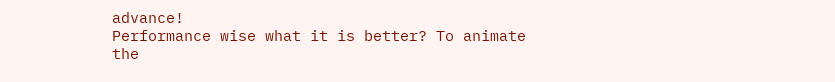advance!
Performance wise what it is better? To animate the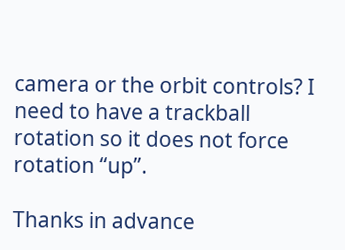camera or the orbit controls? I need to have a trackball rotation so it does not force rotation “up”.

Thanks in advance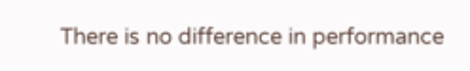There is no difference in performance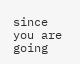since you are going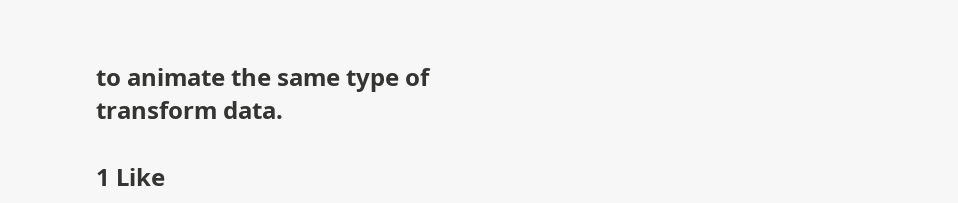to animate the same type of transform data.

1 Like